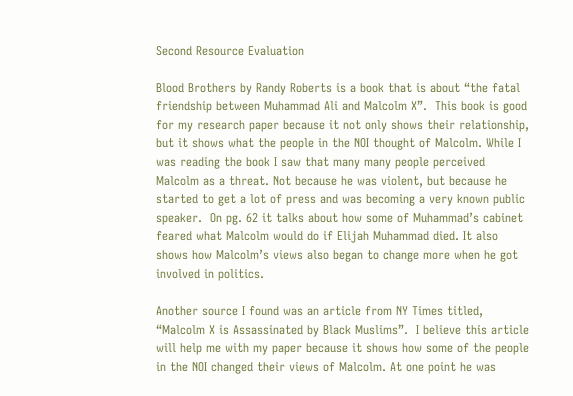Second Resource Evaluation

Blood Brothers by Randy Roberts is a book that is about “the fatal friendship between Muhammad Ali and Malcolm X”.  This book is good for my research paper because it not only shows their relationship, but it shows what the people in the NOI thought of Malcolm. While I was reading the book I saw that many many people perceived Malcolm as a threat. Not because he was violent, but because he started to get a lot of press and was becoming a very known public speaker.  On pg. 62 it talks about how some of Muhammad’s cabinet feared what Malcolm would do if Elijah Muhammad died. It also shows how Malcolm’s views also began to change more when he got involved in politics.

Another source I found was an article from NY Times titled, “Malcolm X is Assassinated by Black Muslims”.  I believe this article will help me with my paper because it shows how some of the people in the NOI changed their views of Malcolm. At one point he was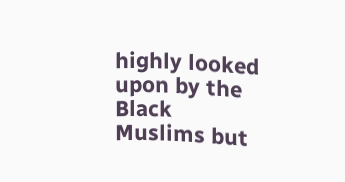highly looked upon by the Black Muslims but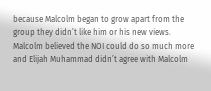because Malcolm began to grow apart from the group they didn’t like him or his new views. Malcolm believed the NOI could do so much more and Elijah Muhammad didn’t agree with Malcolm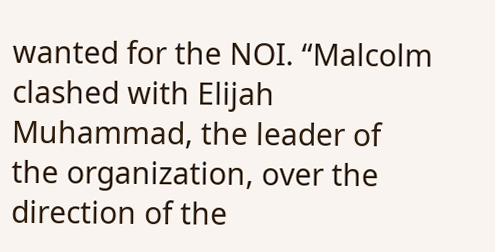wanted for the NOI. “Malcolm clashed with Elijah Muhammad, the leader of the organization, over the direction of the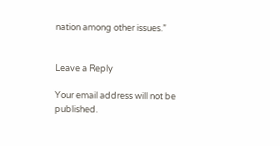nation among other issues.”


Leave a Reply

Your email address will not be published.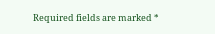Required fields are marked *